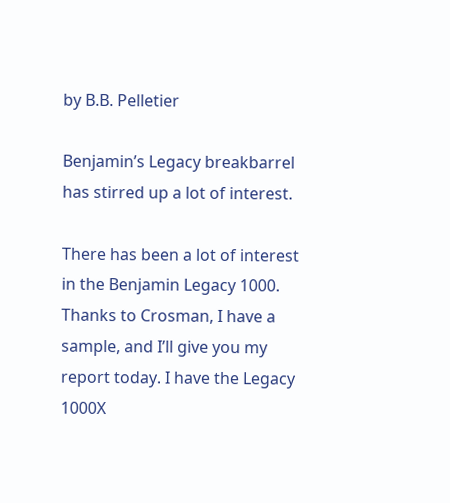by B.B. Pelletier

Benjamin’s Legacy breakbarrel has stirred up a lot of interest.

There has been a lot of interest in the Benjamin Legacy 1000. Thanks to Crosman, I have a sample, and I’ll give you my report today. I have the Legacy 1000X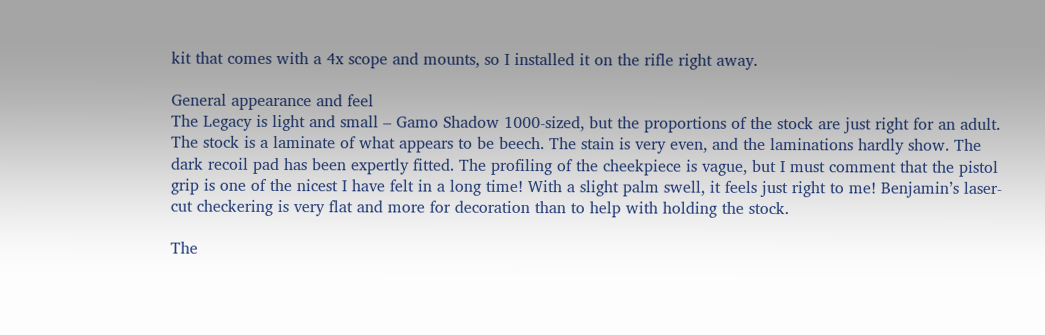kit that comes with a 4x scope and mounts, so I installed it on the rifle right away.

General appearance and feel
The Legacy is light and small – Gamo Shadow 1000-sized, but the proportions of the stock are just right for an adult. The stock is a laminate of what appears to be beech. The stain is very even, and the laminations hardly show. The dark recoil pad has been expertly fitted. The profiling of the cheekpiece is vague, but I must comment that the pistol grip is one of the nicest I have felt in a long time! With a slight palm swell, it feels just right to me! Benjamin’s laser-cut checkering is very flat and more for decoration than to help with holding the stock.

The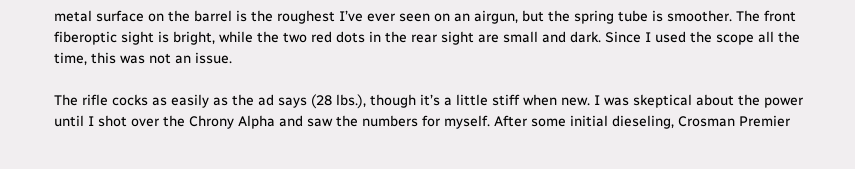metal surface on the barrel is the roughest I’ve ever seen on an airgun, but the spring tube is smoother. The front fiberoptic sight is bright, while the two red dots in the rear sight are small and dark. Since I used the scope all the time, this was not an issue.

The rifle cocks as easily as the ad says (28 lbs.), though it’s a little stiff when new. I was skeptical about the power until I shot over the Chrony Alpha and saw the numbers for myself. After some initial dieseling, Crosman Premier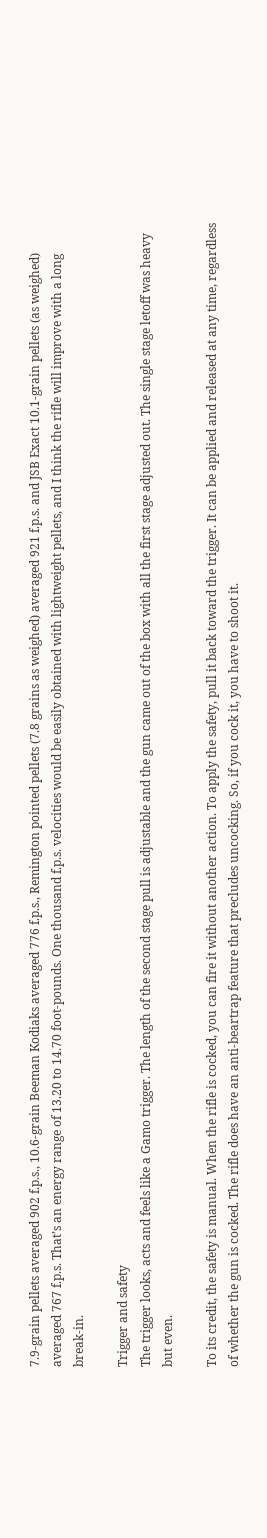7.9-grain pellets averaged 902 f.p.s., 10.6-grain Beeman Kodiaks averaged 776 f.p.s., Remington pointed pellets (7.8 grains as weighed) averaged 921 f.p.s. and JSB Exact 10.1-grain pellets (as weighed) averaged 767 f.p.s. That’s an energy range of 13.20 to 14.70 foot-pounds. One thousand f.p.s. velocities would be easily obtained with lightweight pellets, and I think the rifle will improve with a long break-in.

Trigger and safety
The trigger looks, acts and feels like a Gamo trigger. The length of the second stage pull is adjustable and the gun came out of the box with all the first stage adjusted out. The single stage letoff was heavy but even.

To its credit, the safety is manual. When the rifle is cocked, you can fire it without another action. To apply the safety, pull it back toward the trigger. It can be applied and released at any time, regardless of whether the gun is cocked. The rifle does have an anti-beartrap feature that precludes uncocking. So, if you cock it, you have to shoot it.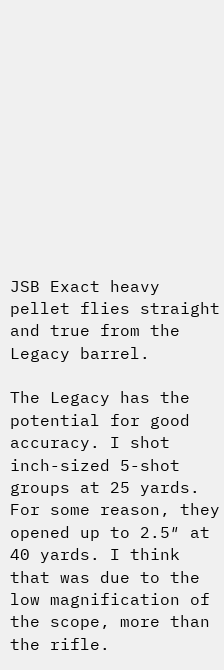JSB Exact heavy pellet flies straight and true from the Legacy barrel.

The Legacy has the potential for good accuracy. I shot inch-sized 5-shot groups at 25 yards. For some reason, they opened up to 2.5″ at 40 yards. I think that was due to the low magnification of the scope, more than the rifle.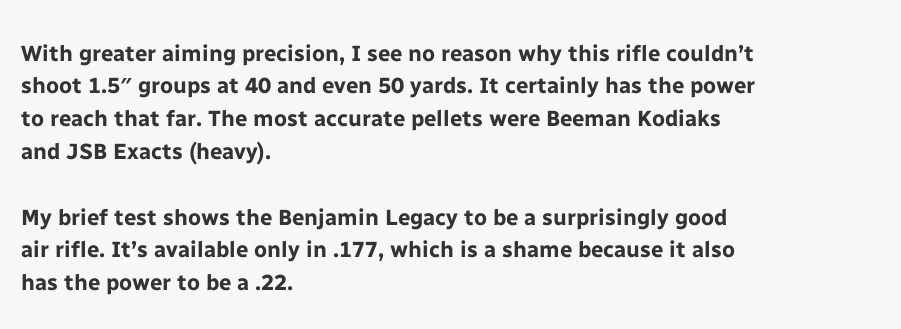With greater aiming precision, I see no reason why this rifle couldn’t shoot 1.5″ groups at 40 and even 50 yards. It certainly has the power to reach that far. The most accurate pellets were Beeman Kodiaks and JSB Exacts (heavy).

My brief test shows the Benjamin Legacy to be a surprisingly good air rifle. It’s available only in .177, which is a shame because it also has the power to be a .22.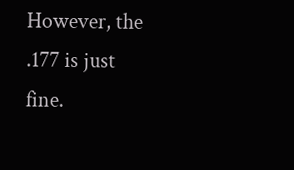However, the .177 is just fine.